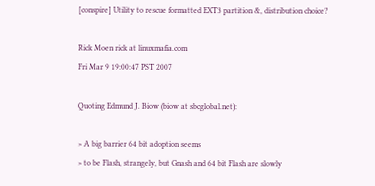[conspire] Utility to rescue formatted EXT3 partition &, distribution choice?

Rick Moen rick at linuxmafia.com
Fri Mar 9 19:00:47 PST 2007

Quoting Edmund J. Biow (biow at sbcglobal.net):

> A big barrier 64 bit adoption seems
> to be Flash, strangely, but Gnash and 64 bit Flash are slowly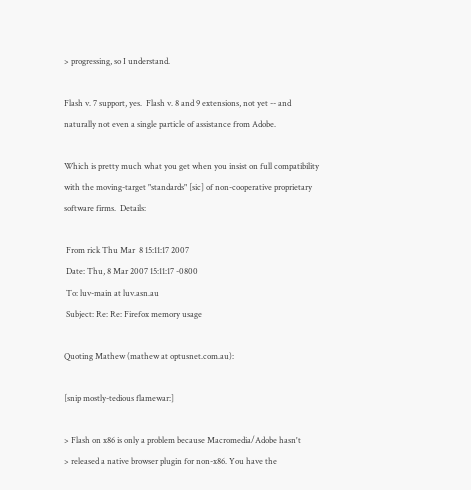> progressing, so I understand.

Flash v. 7 support, yes.  Flash v. 8 and 9 extensions, not yet -- and
naturally not even a single particle of assistance from Adobe.

Which is pretty much what you get when you insist on full compatibility
with the moving-target "standards" [sic] of non-cooperative proprietary
software firms.  Details:

 From rick Thu Mar  8 15:11:17 2007
 Date: Thu, 8 Mar 2007 15:11:17 -0800
 To: luv-main at luv.asn.au
 Subject: Re: Re: Firefox memory usage

Quoting Mathew (mathew at optusnet.com.au):

[snip mostly-tedious flamewar:]

> Flash on x86 is only a problem because Macromedia/Adobe hasn't
> released a native browser plugin for non-x86. You have the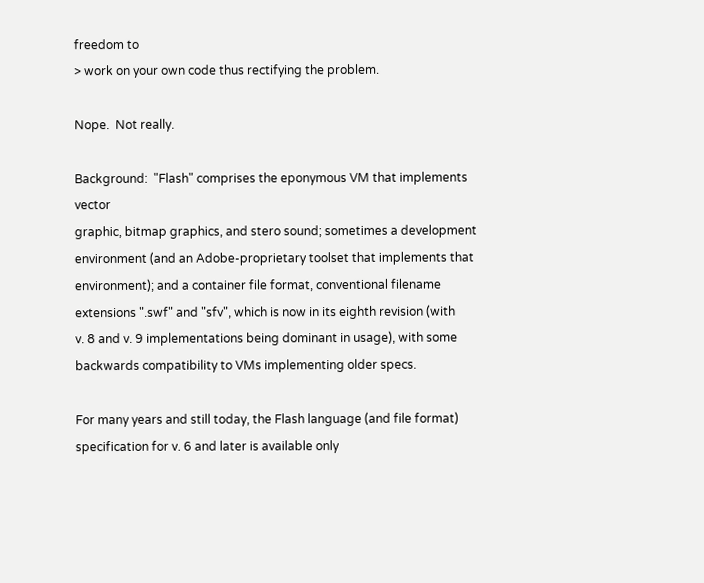freedom to
> work on your own code thus rectifying the problem.

Nope.  Not really.

Background:  "Flash" comprises the eponymous VM that implements vector
graphic, bitmap graphics, and stero sound; sometimes a development
environment (and an Adobe-proprietary toolset that implements that
environment); and a container file format, conventional filename
extensions ".swf" and "sfv", which is now in its eighth revision (with
v. 8 and v. 9 implementations being dominant in usage), with some
backwards compatibility to VMs implementing older specs.

For many years and still today, the Flash language (and file format)
specification for v. 6 and later is available only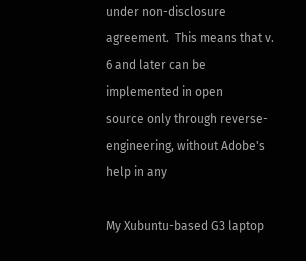under non-disclosure
agreement.  This means that v. 6 and later can be implemented in open
source only through reverse-engineering, without Adobe's help in any

My Xubuntu-based G3 laptop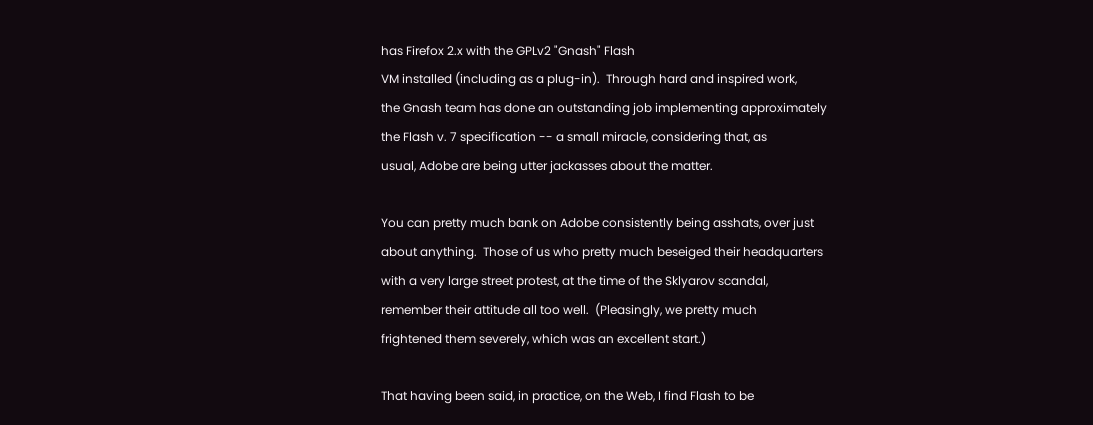has Firefox 2.x with the GPLv2 "Gnash" Flash
VM installed (including as a plug-in).  Through hard and inspired work,
the Gnash team has done an outstanding job implementing approximately
the Flash v. 7 specification -- a small miracle, considering that, as
usual, Adobe are being utter jackasses about the matter.

You can pretty much bank on Adobe consistently being asshats, over just
about anything.  Those of us who pretty much beseiged their headquarters
with a very large street protest, at the time of the Sklyarov scandal,
remember their attitude all too well.  (Pleasingly, we pretty much
frightened them severely, which was an excellent start.)

That having been said, in practice, on the Web, I find Flash to be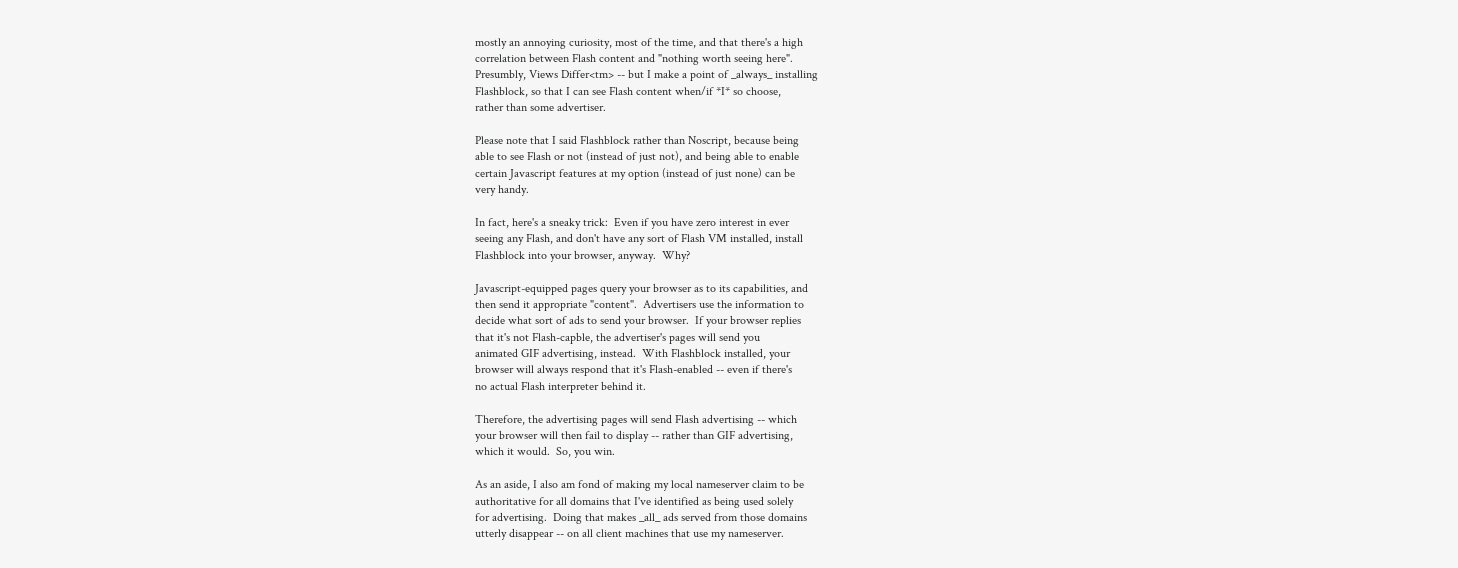mostly an annoying curiosity, most of the time, and that there's a high
correlation between Flash content and "nothing worth seeing here".
Presumbly, Views Differ<tm> -- but I make a point of _always_ installing
Flashblock, so that I can see Flash content when/if *I* so choose,
rather than some advertiser.

Please note that I said Flashblock rather than Noscript, because being
able to see Flash or not (instead of just not), and being able to enable
certain Javascript features at my option (instead of just none) can be
very handy.

In fact, here's a sneaky trick:  Even if you have zero interest in ever
seeing any Flash, and don't have any sort of Flash VM installed, install
Flashblock into your browser, anyway.  Why?

Javascript-equipped pages query your browser as to its capabilities, and
then send it appropriate "content".  Advertisers use the information to
decide what sort of ads to send your browser.  If your browser replies
that it's not Flash-capble, the advertiser's pages will send you
animated GIF advertising, instead.  With Flashblock installed, your
browser will always respond that it's Flash-enabled -- even if there's
no actual Flash interpreter behind it.

Therefore, the advertising pages will send Flash advertising -- which
your browser will then fail to display -- rather than GIF advertising,
which it would.  So, you win.

As an aside, I also am fond of making my local nameserver claim to be
authoritative for all domains that I've identified as being used solely
for advertising.  Doing that makes _all_ ads served from those domains
utterly disappear -- on all client machines that use my nameserver.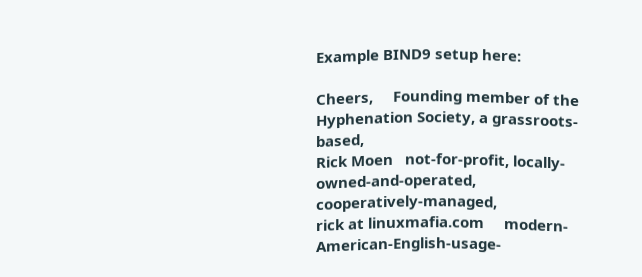Example BIND9 setup here:

Cheers,     Founding member of the Hyphenation Society, a grassroots-based,
Rick Moen   not-for-profit, locally-owned-and-operated, cooperatively-managed,
rick at linuxmafia.com     modern-American-English-usage-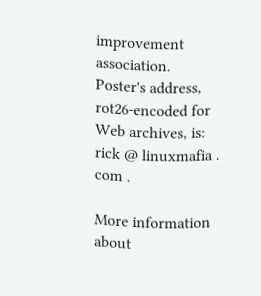improvement association.
Poster's address, rot26-encoded for Web archives, is:  rick @ linuxmafia . com .

More information about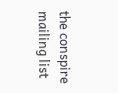the conspire mailing list